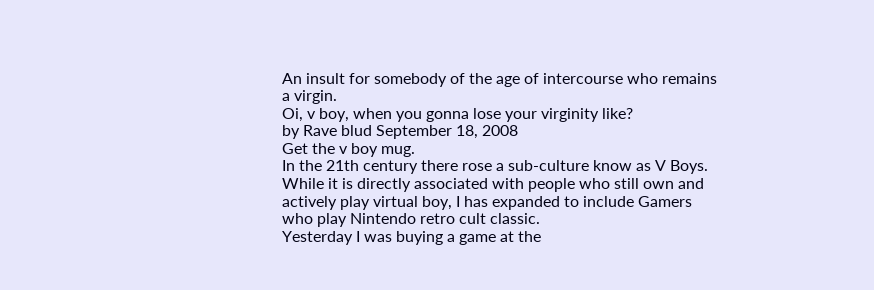An insult for somebody of the age of intercourse who remains a virgin.
Oi, v boy, when you gonna lose your virginity like?
by Rave blud September 18, 2008
Get the v boy mug.
In the 21th century there rose a sub-culture know as V Boys. While it is directly associated with people who still own and actively play virtual boy, I has expanded to include Gamers who play Nintendo retro cult classic.
Yesterday I was buying a game at the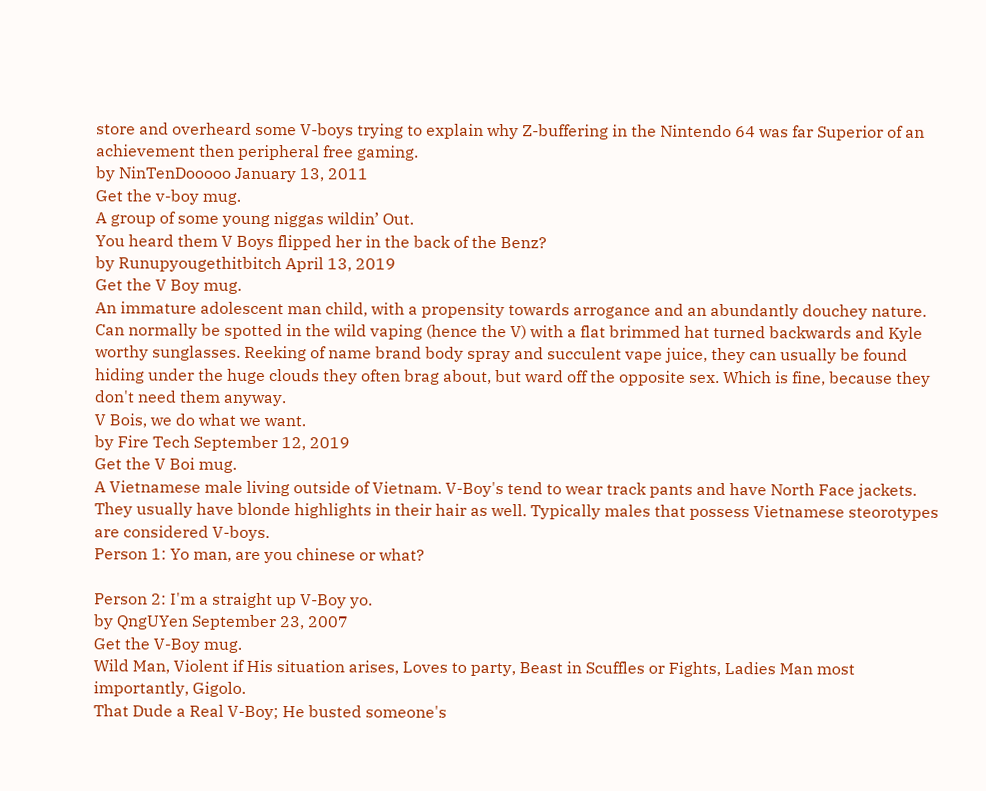store and overheard some V-boys trying to explain why Z-buffering in the Nintendo 64 was far Superior of an achievement then peripheral free gaming.
by NinTenDooooo January 13, 2011
Get the v-boy mug.
A group of some young niggas wildin’ Out.
You heard them V Boys flipped her in the back of the Benz?
by Runupyougethitbitch April 13, 2019
Get the V Boy mug.
An immature adolescent man child, with a propensity towards arrogance and an abundantly douchey nature. Can normally be spotted in the wild vaping (hence the V) with a flat brimmed hat turned backwards and Kyle worthy sunglasses. Reeking of name brand body spray and succulent vape juice, they can usually be found hiding under the huge clouds they often brag about, but ward off the opposite sex. Which is fine, because they don't need them anyway.
V Bois, we do what we want.
by Fire Tech September 12, 2019
Get the V Boi mug.
A Vietnamese male living outside of Vietnam. V-Boy's tend to wear track pants and have North Face jackets. They usually have blonde highlights in their hair as well. Typically males that possess Vietnamese steorotypes are considered V-boys.
Person 1: Yo man, are you chinese or what?

Person 2: I'm a straight up V-Boy yo.
by QngUYen September 23, 2007
Get the V-Boy mug.
Wild Man, Violent if His situation arises, Loves to party, Beast in Scuffles or Fights, Ladies Man most importantly, Gigolo.
That Dude a Real V-Boy; He busted someone's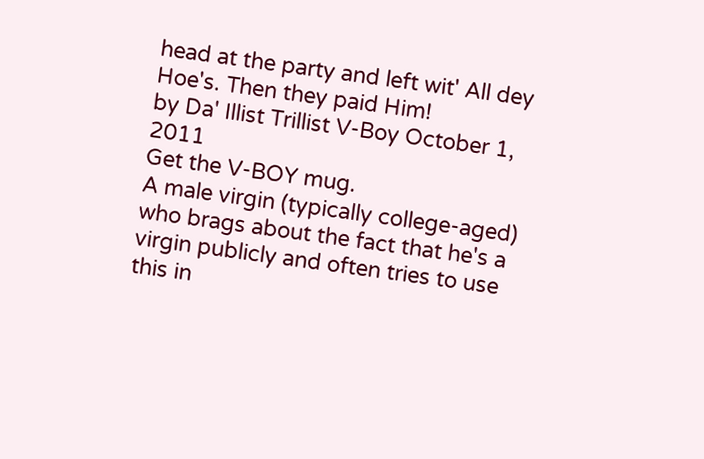head at the party and left wit' All dey Hoe's. Then they paid Him!
by Da' Illist Trillist V-Boy October 1, 2011
Get the V-BOY mug.
A male virgin (typically college-aged) who brags about the fact that he's a virgin publicly and often tries to use this in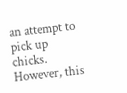an attempt to pick up chicks. However, this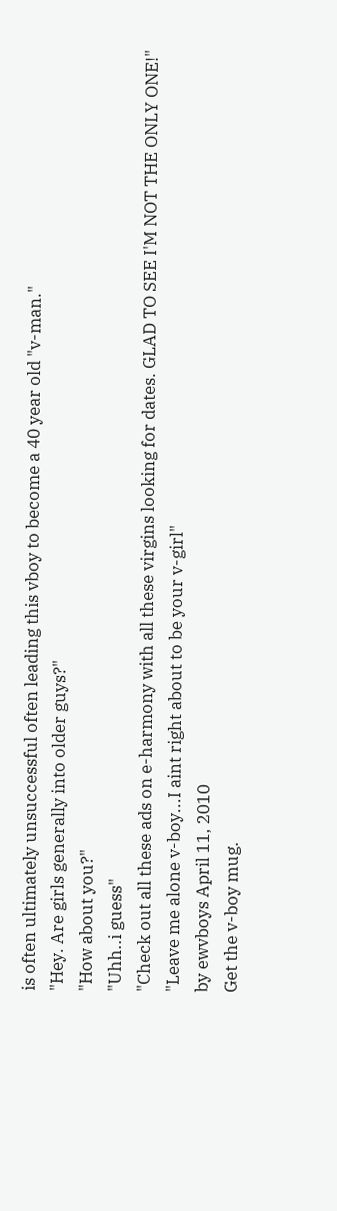is often ultimately unsuccessful often leading this vboy to become a 40 year old "v-man."
"Hey. Are girls generally into older guys?"
"How about you?"
"Uhh..i guess"
"Check out all these ads on e-harmony with all these virgins looking for dates. GLAD TO SEE I'M NOT THE ONLY ONE!"
"Leave me alone v-boy...I aint right about to be your v-girl"
by ewvboys April 11, 2010
Get the v-boy mug.